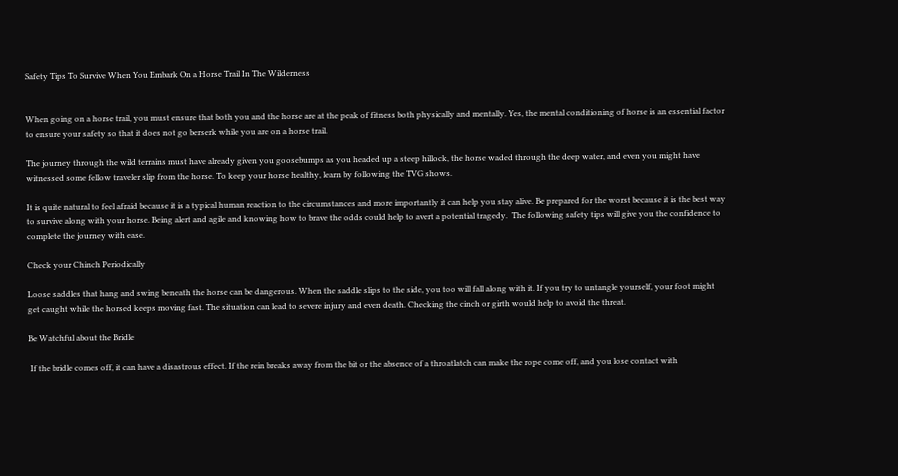Safety Tips To Survive When You Embark On a Horse Trail In The Wilderness


When going on a horse trail, you must ensure that both you and the horse are at the peak of fitness both physically and mentally. Yes, the mental conditioning of horse is an essential factor to ensure your safety so that it does not go berserk while you are on a horse trail.

The journey through the wild terrains must have already given you goosebumps as you headed up a steep hillock, the horse waded through the deep water, and even you might have witnessed some fellow traveler slip from the horse. To keep your horse healthy, learn by following the TVG shows.

It is quite natural to feel afraid because it is a typical human reaction to the circumstances and more importantly it can help you stay alive. Be prepared for the worst because it is the best way to survive along with your horse. Being alert and agile and knowing how to brave the odds could help to avert a potential tragedy.  The following safety tips will give you the confidence to complete the journey with ease.

Check your Chinch Periodically

Loose saddles that hang and swing beneath the horse can be dangerous. When the saddle slips to the side, you too will fall along with it. If you try to untangle yourself, your foot might get caught while the horsed keeps moving fast. The situation can lead to severe injury and even death. Checking the cinch or girth would help to avoid the threat.

Be Watchful about the Bridle

 If the bridle comes off, it can have a disastrous effect. If the rein breaks away from the bit or the absence of a throatlatch can make the rope come off, and you lose contact with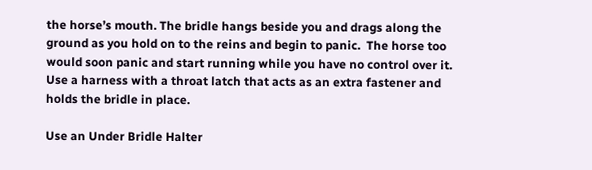the horse’s mouth. The bridle hangs beside you and drags along the ground as you hold on to the reins and begin to panic.  The horse too would soon panic and start running while you have no control over it. Use a harness with a throat latch that acts as an extra fastener and holds the bridle in place.

Use an Under Bridle Halter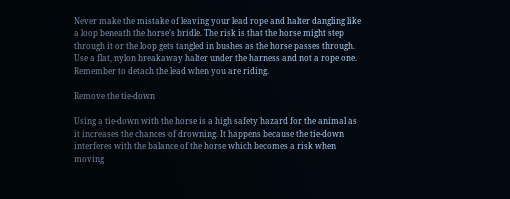Never make the mistake of leaving your lead rope and halter dangling like a loop beneath the horse’s bridle. The risk is that the horse might step through it or the loop gets tangled in bushes as the horse passes through. Use a flat, nylon breakaway halter under the harness and not a rope one. Remember to detach the lead when you are riding.

Remove the tie-down

Using a tie-down with the horse is a high safety hazard for the animal as it increases the chances of drowning. It happens because the tie-down interferes with the balance of the horse which becomes a risk when moving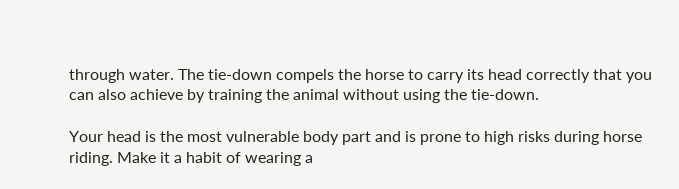through water. The tie-down compels the horse to carry its head correctly that you can also achieve by training the animal without using the tie-down.

Your head is the most vulnerable body part and is prone to high risks during horse riding. Make it a habit of wearing a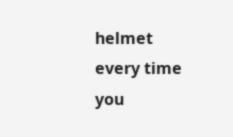helmet every time you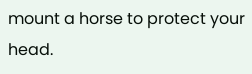mount a horse to protect your head.